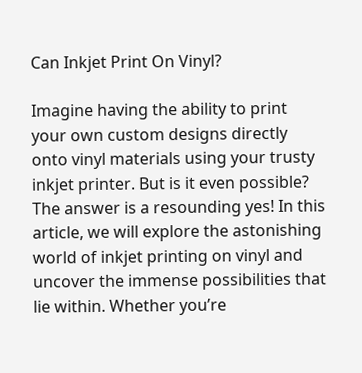Can Inkjet Print On Vinyl?

Imagine having the ability to print your own custom designs directly onto vinyl materials using your trusty inkjet printer. But is it even possible? The answer is a resounding yes! In this article, we will explore the astonishing world of inkjet printing on vinyl and uncover the immense possibilities that lie within. Whether you’re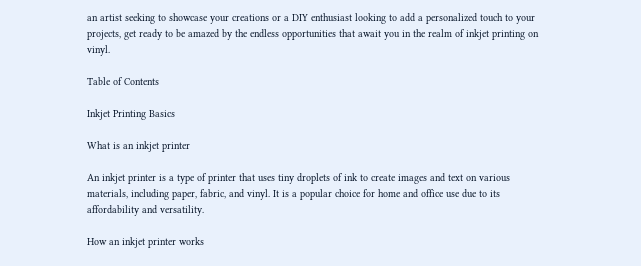an artist seeking to showcase your creations or a DIY enthusiast looking to add a personalized touch to your projects, get ready to be amazed by the endless opportunities that await you in the realm of inkjet printing on vinyl.

Table of Contents

Inkjet Printing Basics

What is an inkjet printer

An inkjet printer is a type of printer that uses tiny droplets of ink to create images and text on various materials, including paper, fabric, and vinyl. It is a popular choice for home and office use due to its affordability and versatility.

How an inkjet printer works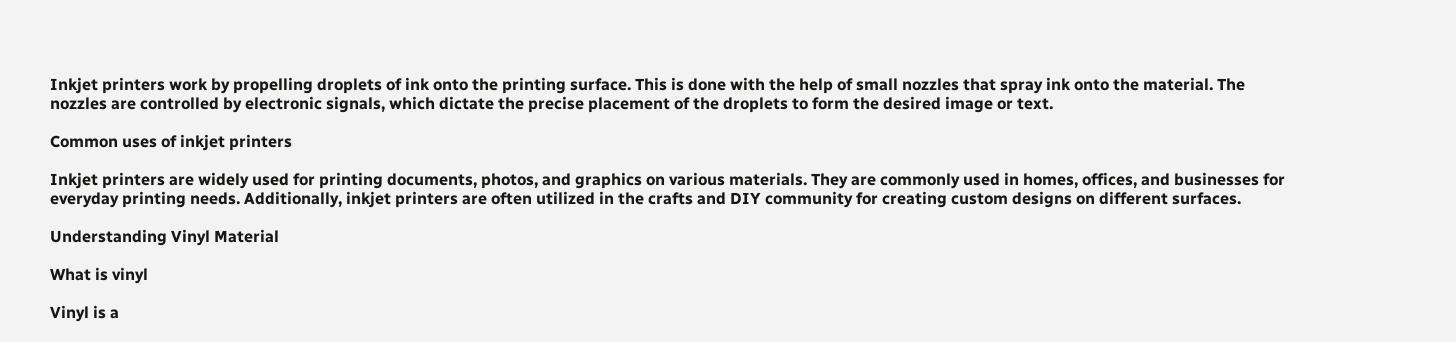Inkjet printers work by propelling droplets of ink onto the printing surface. This is done with the help of small nozzles that spray ink onto the material. The nozzles are controlled by electronic signals, which dictate the precise placement of the droplets to form the desired image or text.

Common uses of inkjet printers

Inkjet printers are widely used for printing documents, photos, and graphics on various materials. They are commonly used in homes, offices, and businesses for everyday printing needs. Additionally, inkjet printers are often utilized in the crafts and DIY community for creating custom designs on different surfaces.

Understanding Vinyl Material

What is vinyl

Vinyl is a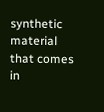synthetic material that comes in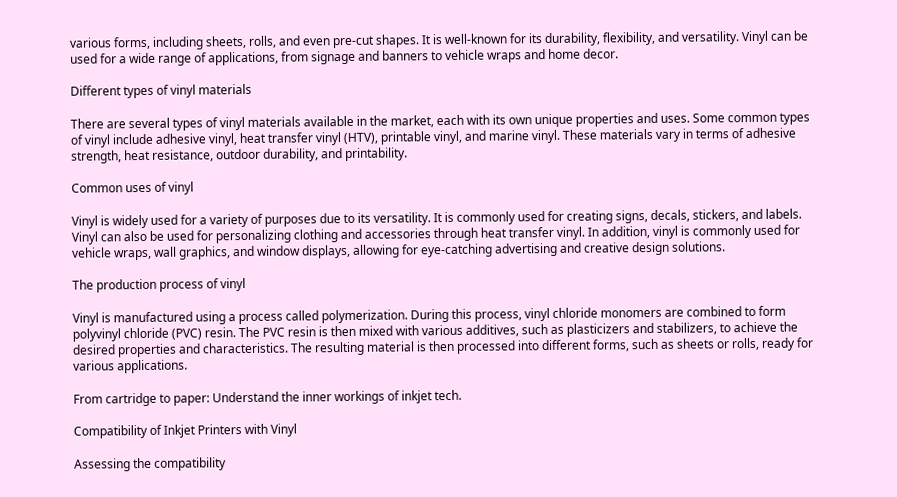various forms, including sheets, rolls, and even pre-cut shapes. It is well-known for its durability, flexibility, and versatility. Vinyl can be used for a wide range of applications, from signage and banners to vehicle wraps and home decor.

Different types of vinyl materials

There are several types of vinyl materials available in the market, each with its own unique properties and uses. Some common types of vinyl include adhesive vinyl, heat transfer vinyl (HTV), printable vinyl, and marine vinyl. These materials vary in terms of adhesive strength, heat resistance, outdoor durability, and printability.

Common uses of vinyl

Vinyl is widely used for a variety of purposes due to its versatility. It is commonly used for creating signs, decals, stickers, and labels. Vinyl can also be used for personalizing clothing and accessories through heat transfer vinyl. In addition, vinyl is commonly used for vehicle wraps, wall graphics, and window displays, allowing for eye-catching advertising and creative design solutions.

The production process of vinyl

Vinyl is manufactured using a process called polymerization. During this process, vinyl chloride monomers are combined to form polyvinyl chloride (PVC) resin. The PVC resin is then mixed with various additives, such as plasticizers and stabilizers, to achieve the desired properties and characteristics. The resulting material is then processed into different forms, such as sheets or rolls, ready for various applications.

From cartridge to paper: Understand the inner workings of inkjet tech.

Compatibility of Inkjet Printers with Vinyl

Assessing the compatibility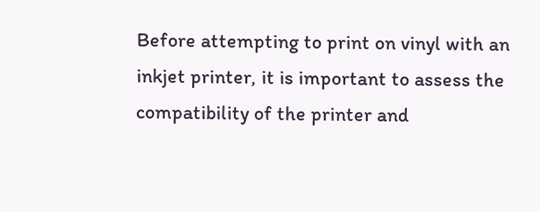Before attempting to print on vinyl with an inkjet printer, it is important to assess the compatibility of the printer and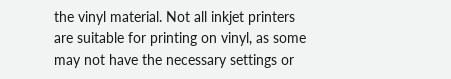the vinyl material. Not all inkjet printers are suitable for printing on vinyl, as some may not have the necessary settings or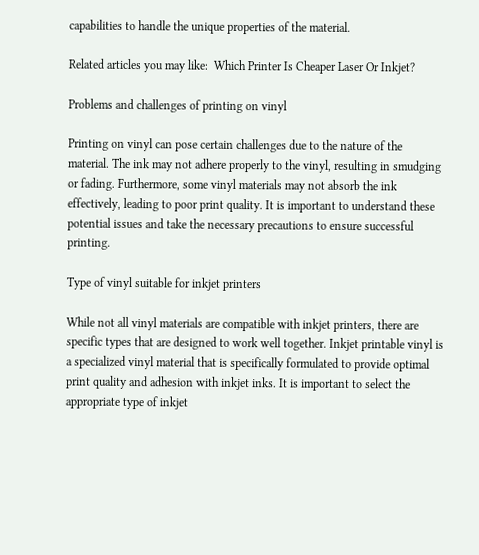capabilities to handle the unique properties of the material.

Related articles you may like:  Which Printer Is Cheaper Laser Or Inkjet?

Problems and challenges of printing on vinyl

Printing on vinyl can pose certain challenges due to the nature of the material. The ink may not adhere properly to the vinyl, resulting in smudging or fading. Furthermore, some vinyl materials may not absorb the ink effectively, leading to poor print quality. It is important to understand these potential issues and take the necessary precautions to ensure successful printing.

Type of vinyl suitable for inkjet printers

While not all vinyl materials are compatible with inkjet printers, there are specific types that are designed to work well together. Inkjet printable vinyl is a specialized vinyl material that is specifically formulated to provide optimal print quality and adhesion with inkjet inks. It is important to select the appropriate type of inkjet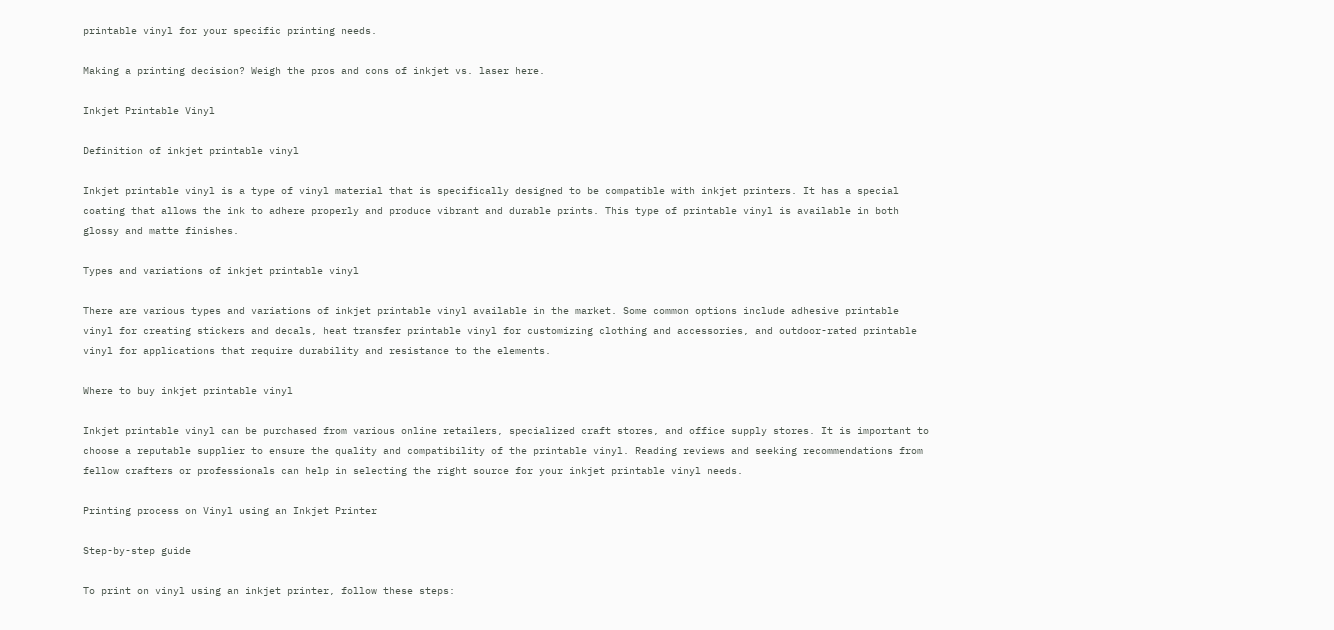printable vinyl for your specific printing needs.

Making a printing decision? Weigh the pros and cons of inkjet vs. laser here.

Inkjet Printable Vinyl

Definition of inkjet printable vinyl

Inkjet printable vinyl is a type of vinyl material that is specifically designed to be compatible with inkjet printers. It has a special coating that allows the ink to adhere properly and produce vibrant and durable prints. This type of printable vinyl is available in both glossy and matte finishes.

Types and variations of inkjet printable vinyl

There are various types and variations of inkjet printable vinyl available in the market. Some common options include adhesive printable vinyl for creating stickers and decals, heat transfer printable vinyl for customizing clothing and accessories, and outdoor-rated printable vinyl for applications that require durability and resistance to the elements.

Where to buy inkjet printable vinyl

Inkjet printable vinyl can be purchased from various online retailers, specialized craft stores, and office supply stores. It is important to choose a reputable supplier to ensure the quality and compatibility of the printable vinyl. Reading reviews and seeking recommendations from fellow crafters or professionals can help in selecting the right source for your inkjet printable vinyl needs.

Printing process on Vinyl using an Inkjet Printer

Step-by-step guide

To print on vinyl using an inkjet printer, follow these steps: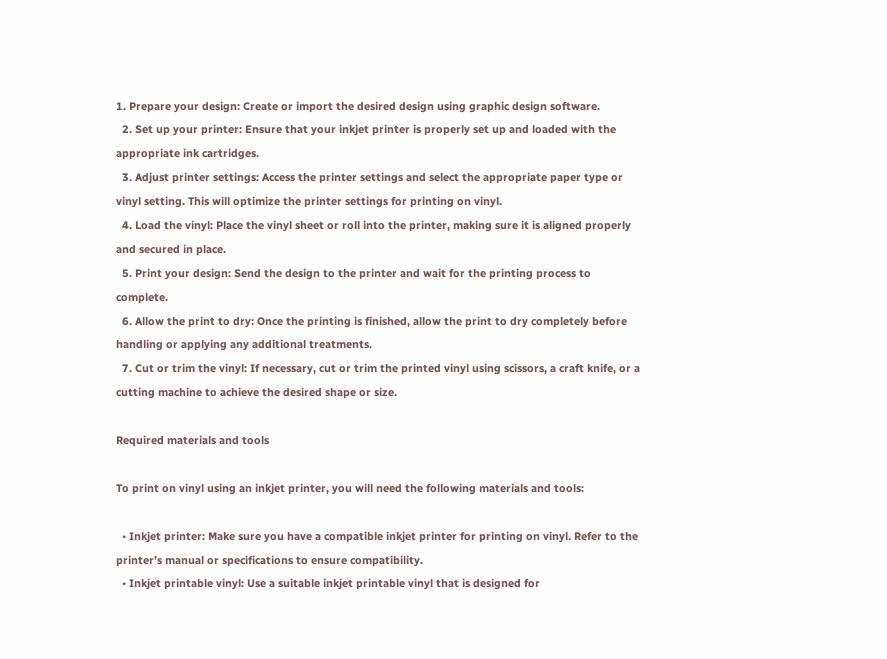1. Prepare your design: Create or import the desired design using graphic design software.
  2. Set up your printer: Ensure that your inkjet printer is properly set up and loaded with the appropriate ink cartridges.
  3. Adjust printer settings: Access the printer settings and select the appropriate paper type or vinyl setting. This will optimize the printer settings for printing on vinyl.
  4. Load the vinyl: Place the vinyl sheet or roll into the printer, making sure it is aligned properly and secured in place.
  5. Print your design: Send the design to the printer and wait for the printing process to complete.
  6. Allow the print to dry: Once the printing is finished, allow the print to dry completely before handling or applying any additional treatments.
  7. Cut or trim the vinyl: If necessary, cut or trim the printed vinyl using scissors, a craft knife, or a cutting machine to achieve the desired shape or size.

Required materials and tools

To print on vinyl using an inkjet printer, you will need the following materials and tools:

  • Inkjet printer: Make sure you have a compatible inkjet printer for printing on vinyl. Refer to the printer’s manual or specifications to ensure compatibility.
  • Inkjet printable vinyl: Use a suitable inkjet printable vinyl that is designed for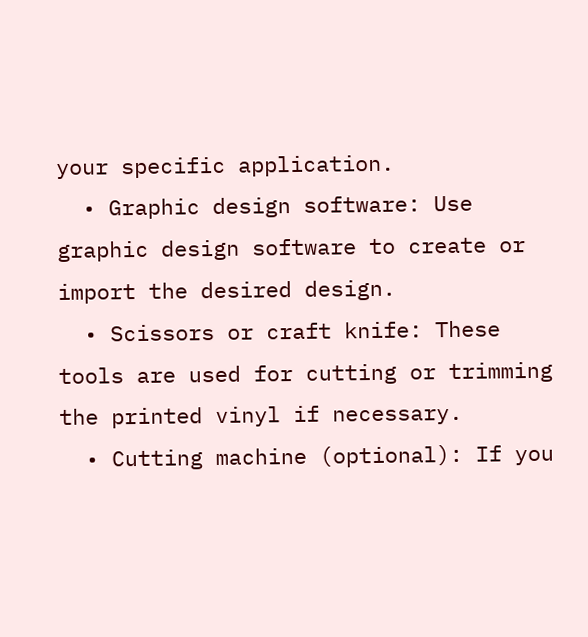your specific application.
  • Graphic design software: Use graphic design software to create or import the desired design.
  • Scissors or craft knife: These tools are used for cutting or trimming the printed vinyl if necessary.
  • Cutting machine (optional): If you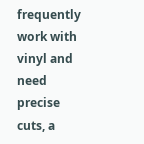frequently work with vinyl and need precise cuts, a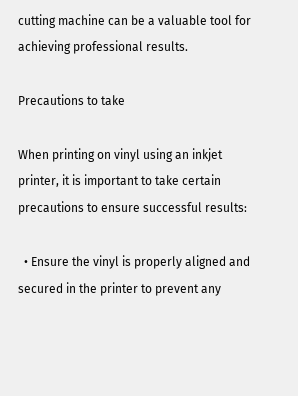cutting machine can be a valuable tool for achieving professional results.

Precautions to take

When printing on vinyl using an inkjet printer, it is important to take certain precautions to ensure successful results:

  • Ensure the vinyl is properly aligned and secured in the printer to prevent any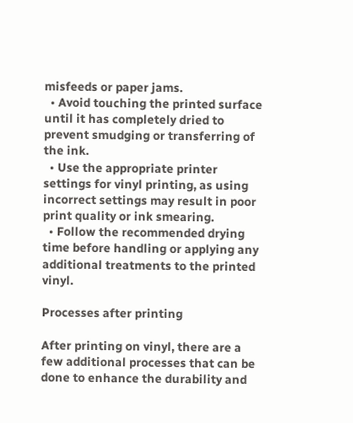misfeeds or paper jams.
  • Avoid touching the printed surface until it has completely dried to prevent smudging or transferring of the ink.
  • Use the appropriate printer settings for vinyl printing, as using incorrect settings may result in poor print quality or ink smearing.
  • Follow the recommended drying time before handling or applying any additional treatments to the printed vinyl.

Processes after printing

After printing on vinyl, there are a few additional processes that can be done to enhance the durability and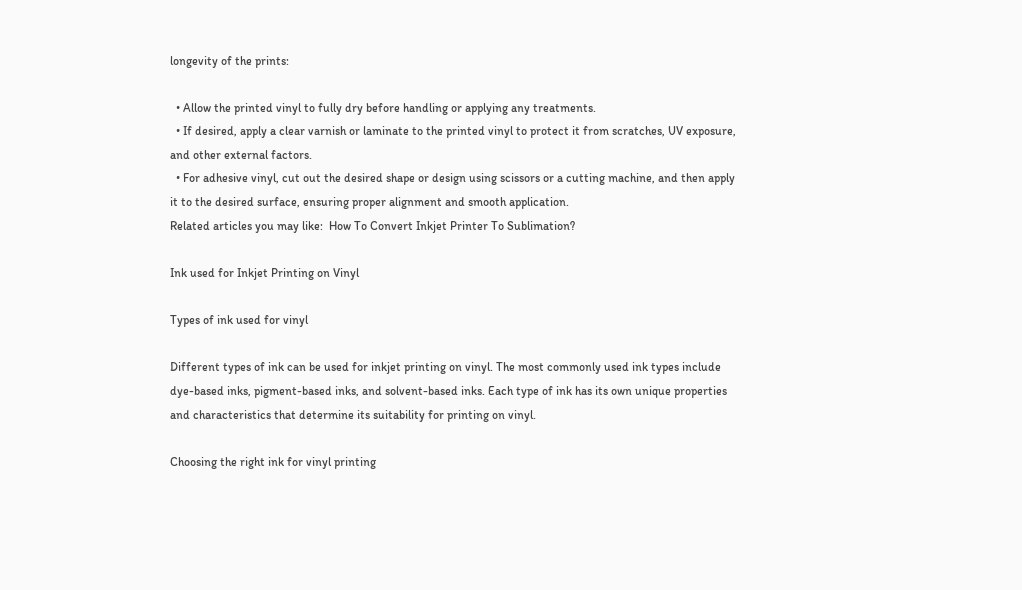longevity of the prints:

  • Allow the printed vinyl to fully dry before handling or applying any treatments.
  • If desired, apply a clear varnish or laminate to the printed vinyl to protect it from scratches, UV exposure, and other external factors.
  • For adhesive vinyl, cut out the desired shape or design using scissors or a cutting machine, and then apply it to the desired surface, ensuring proper alignment and smooth application.
Related articles you may like:  How To Convert Inkjet Printer To Sublimation?

Ink used for Inkjet Printing on Vinyl

Types of ink used for vinyl

Different types of ink can be used for inkjet printing on vinyl. The most commonly used ink types include dye-based inks, pigment-based inks, and solvent-based inks. Each type of ink has its own unique properties and characteristics that determine its suitability for printing on vinyl.

Choosing the right ink for vinyl printing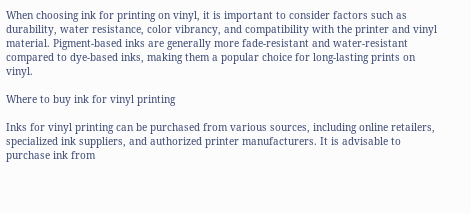When choosing ink for printing on vinyl, it is important to consider factors such as durability, water resistance, color vibrancy, and compatibility with the printer and vinyl material. Pigment-based inks are generally more fade-resistant and water-resistant compared to dye-based inks, making them a popular choice for long-lasting prints on vinyl.

Where to buy ink for vinyl printing

Inks for vinyl printing can be purchased from various sources, including online retailers, specialized ink suppliers, and authorized printer manufacturers. It is advisable to purchase ink from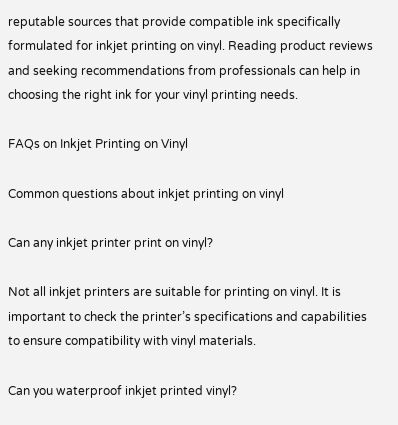reputable sources that provide compatible ink specifically formulated for inkjet printing on vinyl. Reading product reviews and seeking recommendations from professionals can help in choosing the right ink for your vinyl printing needs.

FAQs on Inkjet Printing on Vinyl

Common questions about inkjet printing on vinyl

Can any inkjet printer print on vinyl?

Not all inkjet printers are suitable for printing on vinyl. It is important to check the printer’s specifications and capabilities to ensure compatibility with vinyl materials.

Can you waterproof inkjet printed vinyl?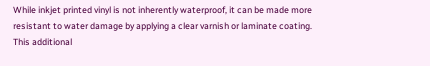While inkjet printed vinyl is not inherently waterproof, it can be made more resistant to water damage by applying a clear varnish or laminate coating. This additional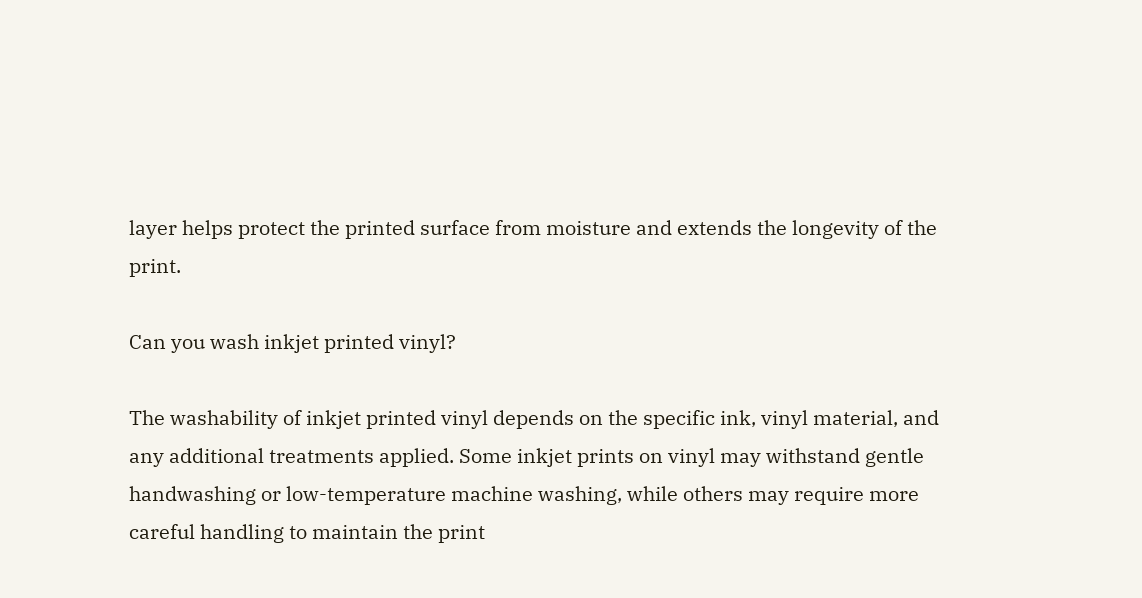layer helps protect the printed surface from moisture and extends the longevity of the print.

Can you wash inkjet printed vinyl?

The washability of inkjet printed vinyl depends on the specific ink, vinyl material, and any additional treatments applied. Some inkjet prints on vinyl may withstand gentle handwashing or low-temperature machine washing, while others may require more careful handling to maintain the print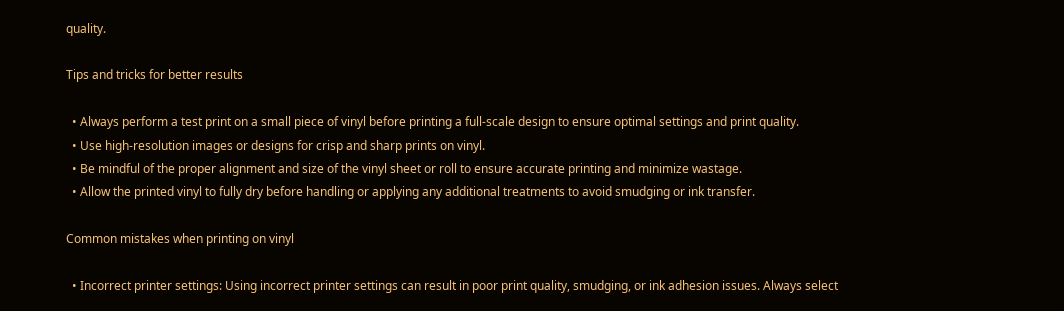quality.

Tips and tricks for better results

  • Always perform a test print on a small piece of vinyl before printing a full-scale design to ensure optimal settings and print quality.
  • Use high-resolution images or designs for crisp and sharp prints on vinyl.
  • Be mindful of the proper alignment and size of the vinyl sheet or roll to ensure accurate printing and minimize wastage.
  • Allow the printed vinyl to fully dry before handling or applying any additional treatments to avoid smudging or ink transfer.

Common mistakes when printing on vinyl

  • Incorrect printer settings: Using incorrect printer settings can result in poor print quality, smudging, or ink adhesion issues. Always select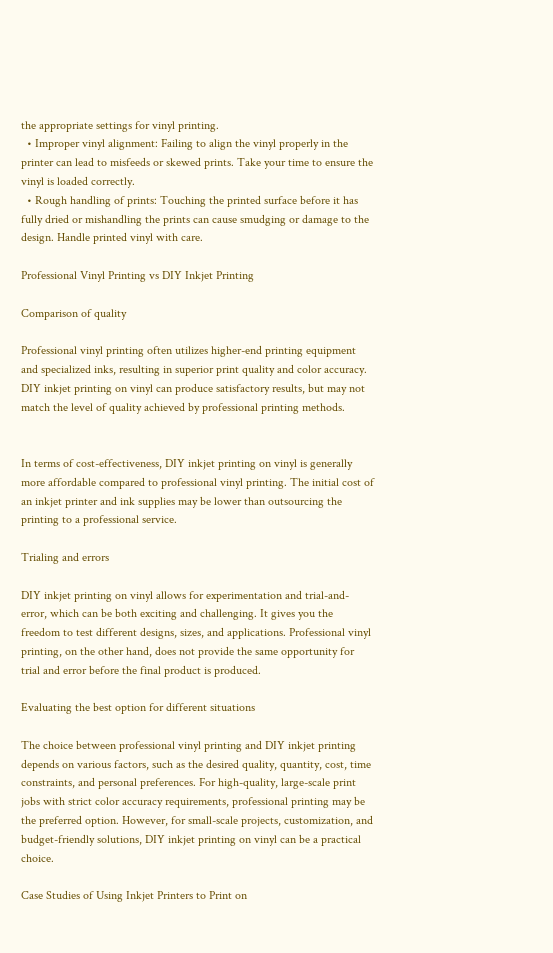the appropriate settings for vinyl printing.
  • Improper vinyl alignment: Failing to align the vinyl properly in the printer can lead to misfeeds or skewed prints. Take your time to ensure the vinyl is loaded correctly.
  • Rough handling of prints: Touching the printed surface before it has fully dried or mishandling the prints can cause smudging or damage to the design. Handle printed vinyl with care.

Professional Vinyl Printing vs DIY Inkjet Printing

Comparison of quality

Professional vinyl printing often utilizes higher-end printing equipment and specialized inks, resulting in superior print quality and color accuracy. DIY inkjet printing on vinyl can produce satisfactory results, but may not match the level of quality achieved by professional printing methods.


In terms of cost-effectiveness, DIY inkjet printing on vinyl is generally more affordable compared to professional vinyl printing. The initial cost of an inkjet printer and ink supplies may be lower than outsourcing the printing to a professional service.

Trialing and errors

DIY inkjet printing on vinyl allows for experimentation and trial-and-error, which can be both exciting and challenging. It gives you the freedom to test different designs, sizes, and applications. Professional vinyl printing, on the other hand, does not provide the same opportunity for trial and error before the final product is produced.

Evaluating the best option for different situations

The choice between professional vinyl printing and DIY inkjet printing depends on various factors, such as the desired quality, quantity, cost, time constraints, and personal preferences. For high-quality, large-scale print jobs with strict color accuracy requirements, professional printing may be the preferred option. However, for small-scale projects, customization, and budget-friendly solutions, DIY inkjet printing on vinyl can be a practical choice.

Case Studies of Using Inkjet Printers to Print on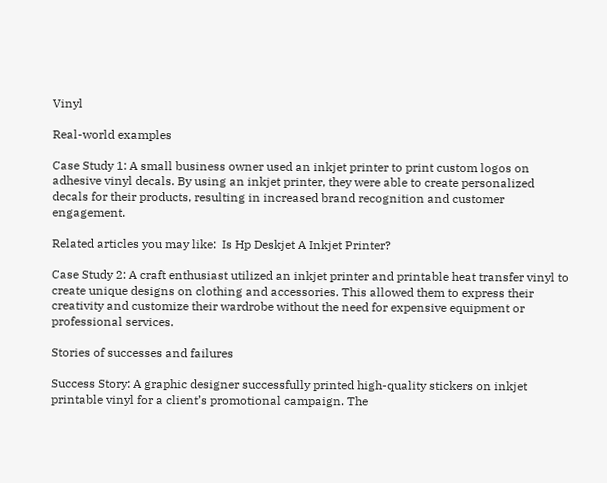Vinyl

Real-world examples

Case Study 1: A small business owner used an inkjet printer to print custom logos on adhesive vinyl decals. By using an inkjet printer, they were able to create personalized decals for their products, resulting in increased brand recognition and customer engagement.

Related articles you may like:  Is Hp Deskjet A Inkjet Printer?

Case Study 2: A craft enthusiast utilized an inkjet printer and printable heat transfer vinyl to create unique designs on clothing and accessories. This allowed them to express their creativity and customize their wardrobe without the need for expensive equipment or professional services.

Stories of successes and failures

Success Story: A graphic designer successfully printed high-quality stickers on inkjet printable vinyl for a client’s promotional campaign. The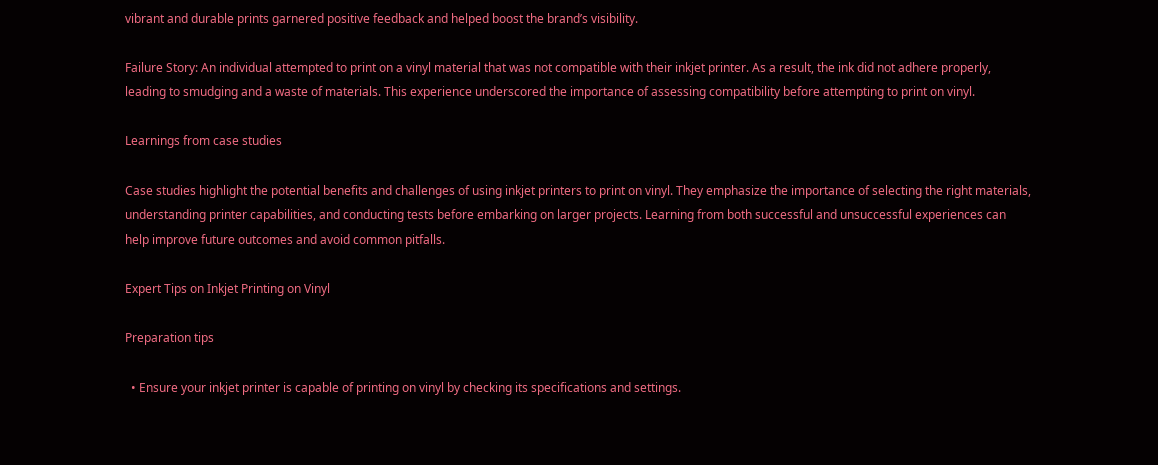vibrant and durable prints garnered positive feedback and helped boost the brand’s visibility.

Failure Story: An individual attempted to print on a vinyl material that was not compatible with their inkjet printer. As a result, the ink did not adhere properly, leading to smudging and a waste of materials. This experience underscored the importance of assessing compatibility before attempting to print on vinyl.

Learnings from case studies

Case studies highlight the potential benefits and challenges of using inkjet printers to print on vinyl. They emphasize the importance of selecting the right materials, understanding printer capabilities, and conducting tests before embarking on larger projects. Learning from both successful and unsuccessful experiences can help improve future outcomes and avoid common pitfalls.

Expert Tips on Inkjet Printing on Vinyl

Preparation tips

  • Ensure your inkjet printer is capable of printing on vinyl by checking its specifications and settings.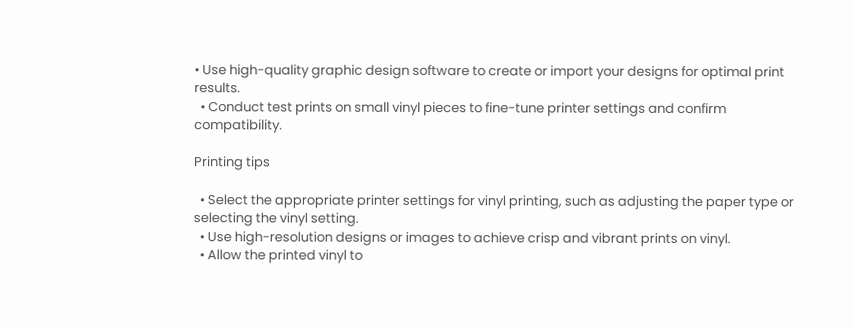• Use high-quality graphic design software to create or import your designs for optimal print results.
  • Conduct test prints on small vinyl pieces to fine-tune printer settings and confirm compatibility.

Printing tips

  • Select the appropriate printer settings for vinyl printing, such as adjusting the paper type or selecting the vinyl setting.
  • Use high-resolution designs or images to achieve crisp and vibrant prints on vinyl.
  • Allow the printed vinyl to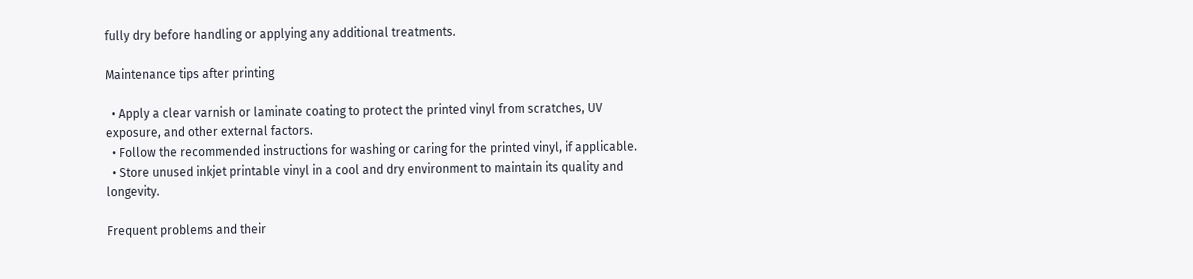fully dry before handling or applying any additional treatments.

Maintenance tips after printing

  • Apply a clear varnish or laminate coating to protect the printed vinyl from scratches, UV exposure, and other external factors.
  • Follow the recommended instructions for washing or caring for the printed vinyl, if applicable.
  • Store unused inkjet printable vinyl in a cool and dry environment to maintain its quality and longevity.

Frequent problems and their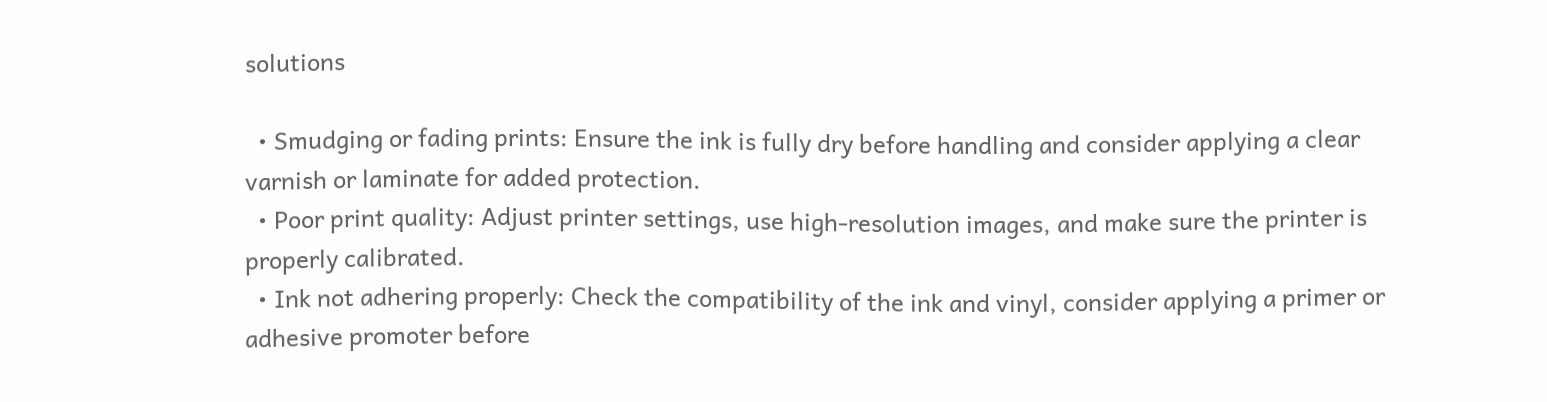solutions

  • Smudging or fading prints: Ensure the ink is fully dry before handling and consider applying a clear varnish or laminate for added protection.
  • Poor print quality: Adjust printer settings, use high-resolution images, and make sure the printer is properly calibrated.
  • Ink not adhering properly: Check the compatibility of the ink and vinyl, consider applying a primer or adhesive promoter before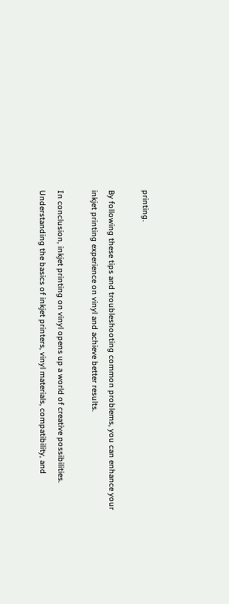printing.

By following these tips and troubleshooting common problems, you can enhance your inkjet printing experience on vinyl and achieve better results.

In conclusion, inkjet printing on vinyl opens up a world of creative possibilities. Understanding the basics of inkjet printers, vinyl materials, compatibility, and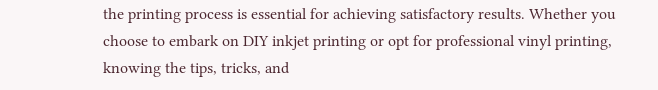the printing process is essential for achieving satisfactory results. Whether you choose to embark on DIY inkjet printing or opt for professional vinyl printing, knowing the tips, tricks, and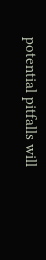potential pitfalls will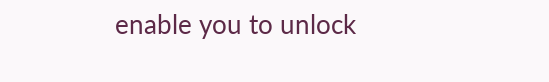enable you to unlock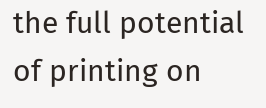the full potential of printing on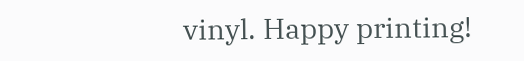vinyl. Happy printing!